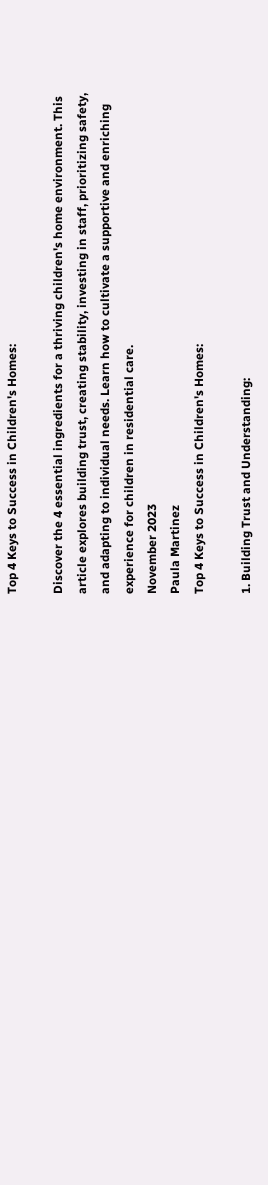Top 4 Keys to Success in Children's Homes:

Discover the 4 essential ingredients for a thriving children's home environment. This article explores building trust, creating stability, investing in staff, prioritizing safety, and adapting to individual needs. Learn how to cultivate a supportive and enriching experience for children in residential care.
November 2023
Paula Martinez
Top 4 Keys to Success in Children's Homes:

1. Building Trust and Understanding: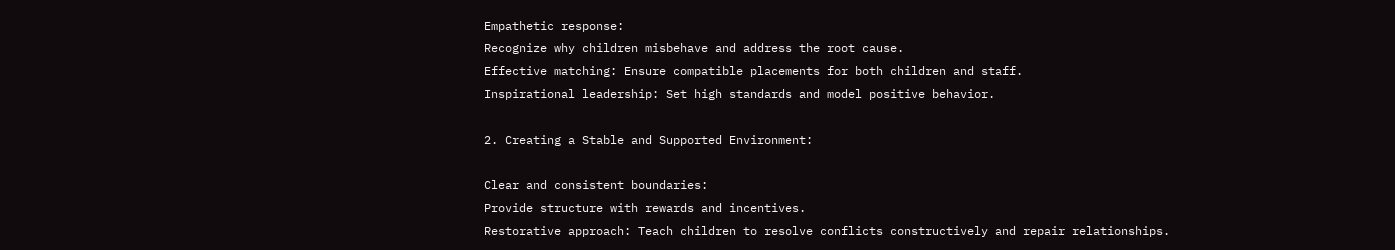Empathetic response:
Recognize why children misbehave and address the root cause.
Effective matching: Ensure compatible placements for both children and staff.
Inspirational leadership: Set high standards and model positive behavior.

2. Creating a Stable and Supported Environment:

Clear and consistent boundaries:
Provide structure with rewards and incentives.
Restorative approach: Teach children to resolve conflicts constructively and repair relationships.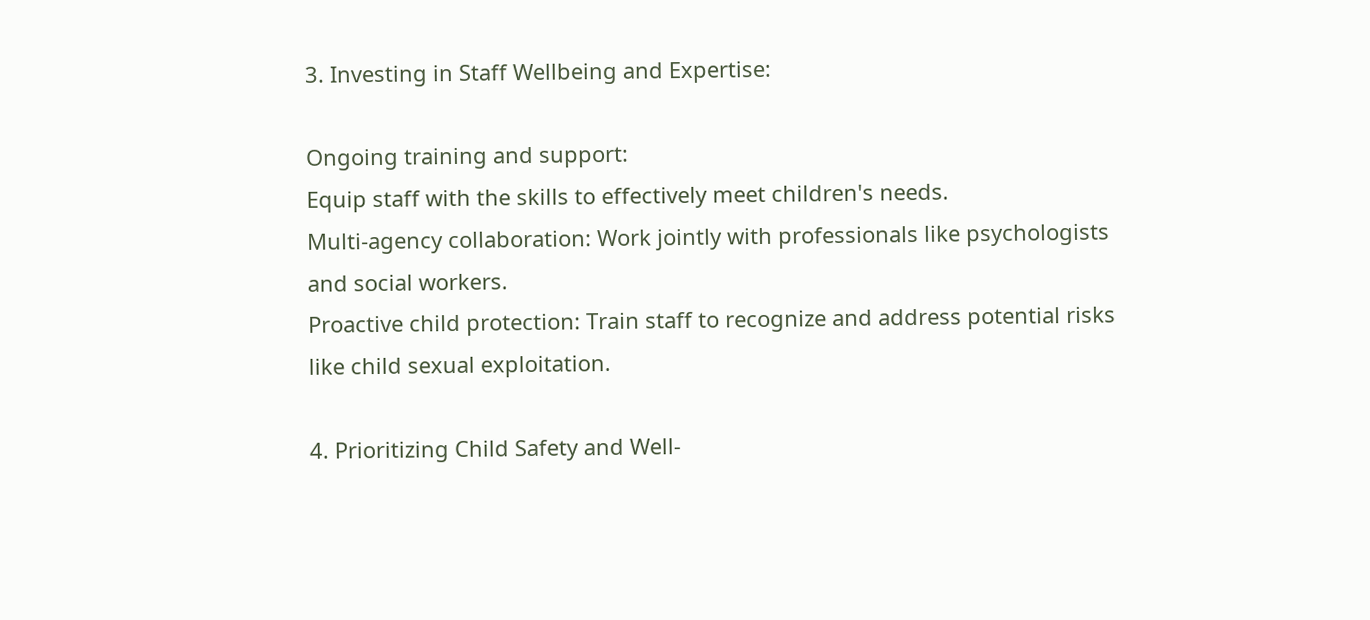3. Investing in Staff Wellbeing and Expertise:

Ongoing training and support:
Equip staff with the skills to effectively meet children's needs.
Multi-agency collaboration: Work jointly with professionals like psychologists and social workers.
Proactive child protection: Train staff to recognize and address potential risks like child sexual exploitation.

4. Prioritizing Child Safety and Well-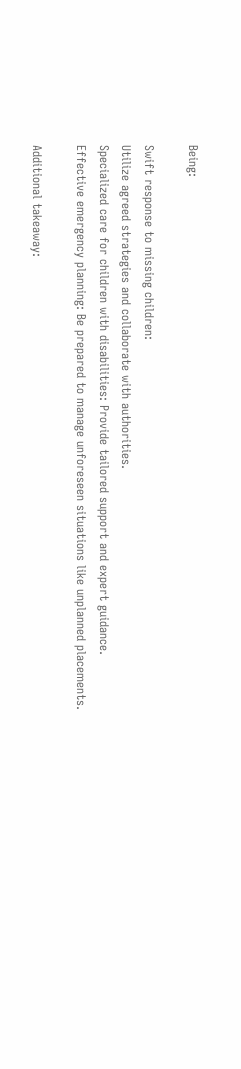Being:

Swift response to missing children:
Utilize agreed strategies and collaborate with authorities.
Specialized care for children with disabilities: Provide tailored support and expert guidance.
Effective emergency planning: Be prepared to manage unforeseen situations like unplanned placements.

Additional takeaway: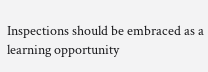Inspections should be embraced as a learning opportunity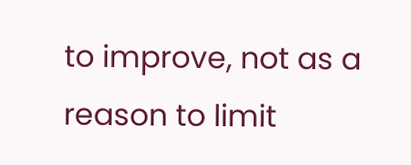to improve, not as a reason to limit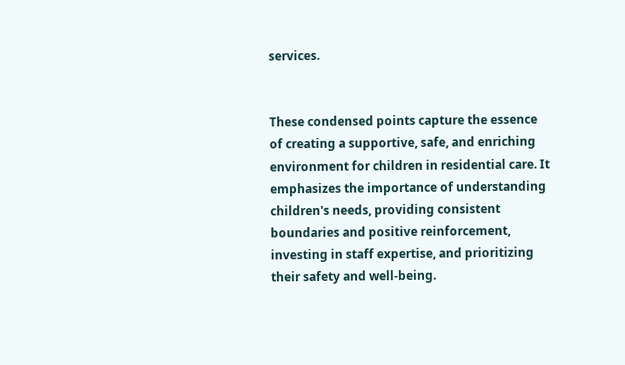services.


These condensed points capture the essence of creating a supportive, safe, and enriching environment for children in residential care. It emphasizes the importance of understanding children's needs, providing consistent boundaries and positive reinforcement, investing in staff expertise, and prioritizing their safety and well-being.